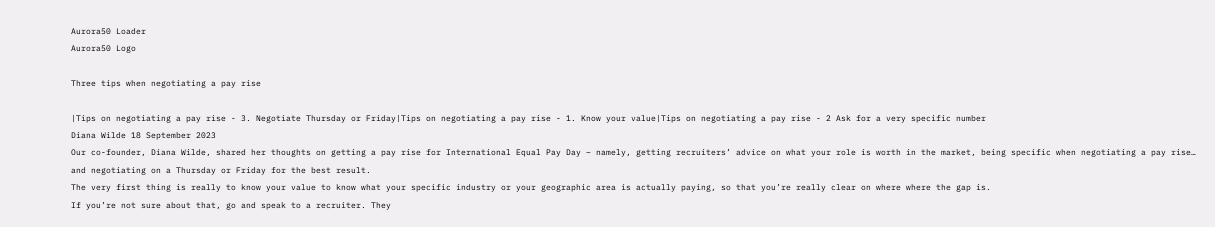Aurora50 Loader
Aurora50 Logo

Three tips when negotiating a pay rise

|Tips on negotiating a pay rise - 3. Negotiate Thursday or Friday|Tips on negotiating a pay rise - 1. Know your value|Tips on negotiating a pay rise - 2 Ask for a very specific number
Diana Wilde 18 September 2023
Our co-founder, Diana Wilde, shared her thoughts on getting a pay rise for International Equal Pay Day – namely, getting recruiters’ advice on what your role is worth in the market, being specific when negotiating a pay rise… and negotiating on a Thursday or Friday for the best result.
The very first thing is really to know your value to know what your specific industry or your geographic area is actually paying, so that you’re really clear on where where the gap is.
If you’re not sure about that, go and speak to a recruiter. They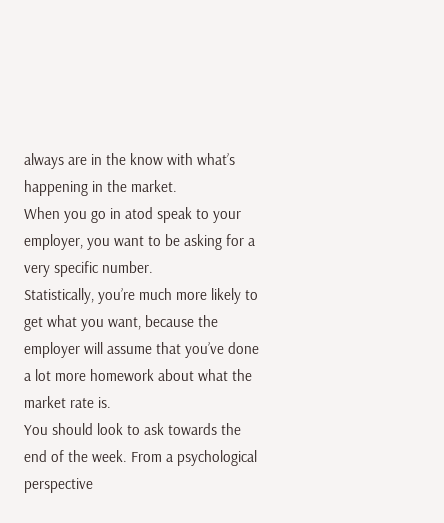always are in the know with what’s happening in the market.
When you go in atod speak to your employer, you want to be asking for a very specific number.
Statistically, you’re much more likely to get what you want, because the employer will assume that you’ve done a lot more homework about what the market rate is.
You should look to ask towards the end of the week. From a psychological perspective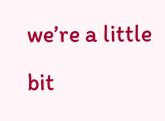we’re a little bit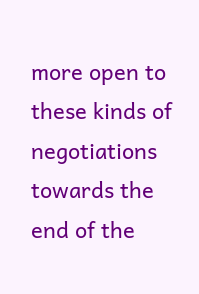more open to these kinds of negotiations towards the end of the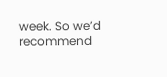week. So we’d recommend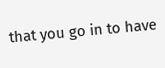that you go in to have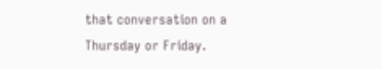that conversation on a Thursday or Friday.